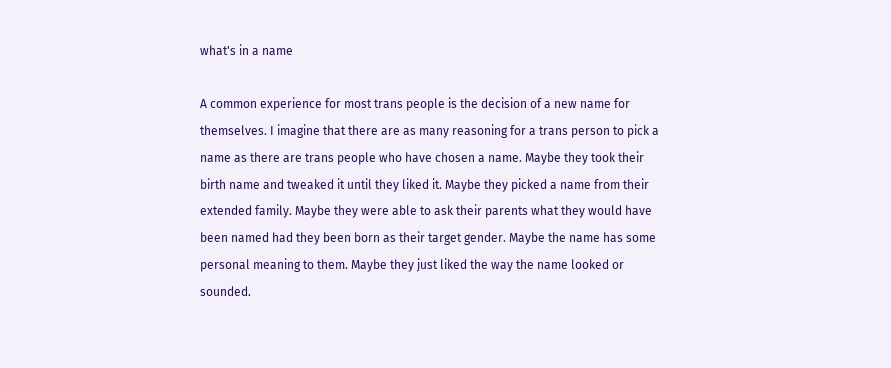what's in a name

A common experience for most trans people is the decision of a new name for themselves. I imagine that there are as many reasoning for a trans person to pick a name as there are trans people who have chosen a name. Maybe they took their birth name and tweaked it until they liked it. Maybe they picked a name from their extended family. Maybe they were able to ask their parents what they would have been named had they been born as their target gender. Maybe the name has some personal meaning to them. Maybe they just liked the way the name looked or sounded.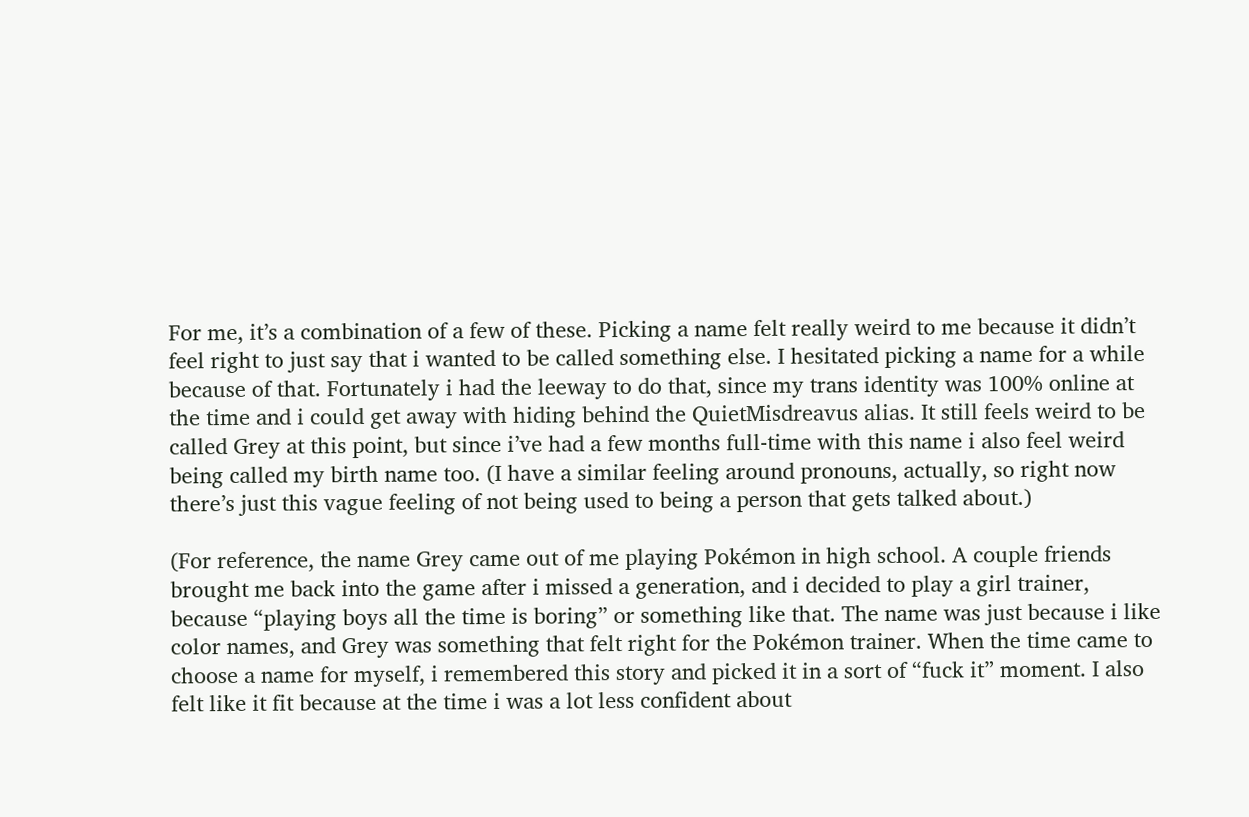For me, it’s a combination of a few of these. Picking a name felt really weird to me because it didn’t feel right to just say that i wanted to be called something else. I hesitated picking a name for a while because of that. Fortunately i had the leeway to do that, since my trans identity was 100% online at the time and i could get away with hiding behind the QuietMisdreavus alias. It still feels weird to be called Grey at this point, but since i’ve had a few months full-time with this name i also feel weird being called my birth name too. (I have a similar feeling around pronouns, actually, so right now there’s just this vague feeling of not being used to being a person that gets talked about.)

(For reference, the name Grey came out of me playing Pokémon in high school. A couple friends brought me back into the game after i missed a generation, and i decided to play a girl trainer, because “playing boys all the time is boring” or something like that. The name was just because i like color names, and Grey was something that felt right for the Pokémon trainer. When the time came to choose a name for myself, i remembered this story and picked it in a sort of “fuck it” moment. I also felt like it fit because at the time i was a lot less confident about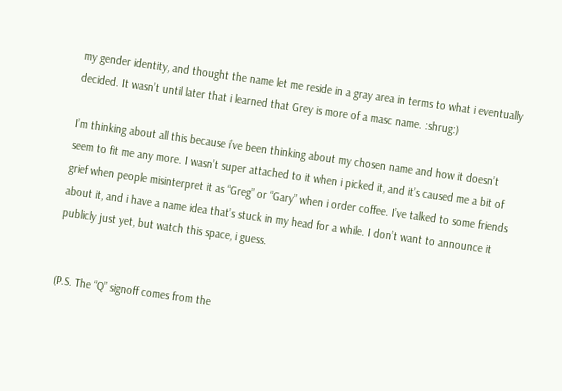my gender identity, and thought the name let me reside in a gray area in terms to what i eventually decided. It wasn’t until later that i learned that Grey is more of a masc name. :shrug:)

I’m thinking about all this because i’ve been thinking about my chosen name and how it doesn’t seem to fit me any more. I wasn’t super attached to it when i picked it, and it’s caused me a bit of grief when people misinterpret it as “Greg” or “Gary” when i order coffee. I’ve talked to some friends about it, and i have a name idea that’s stuck in my head for a while. I don’t want to announce it publicly just yet, but watch this space, i guess.


(P.S. The “Q” signoff comes from the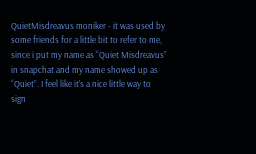QuietMisdreavus moniker - it was used by some friends for a little bit to refer to me, since i put my name as “Quiet Misdreavus” in snapchat and my name showed up as “Quiet”. I feel like it’s a nice little way to sign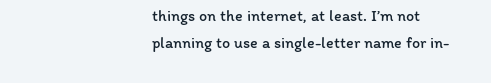things on the internet, at least. I’m not planning to use a single-letter name for in-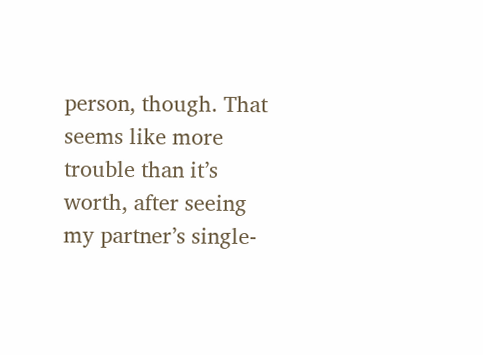person, though. That seems like more trouble than it’s worth, after seeing my partner’s single-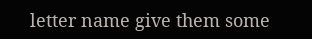letter name give them some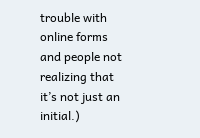trouble with online forms and people not realizing that it’s not just an initial.)